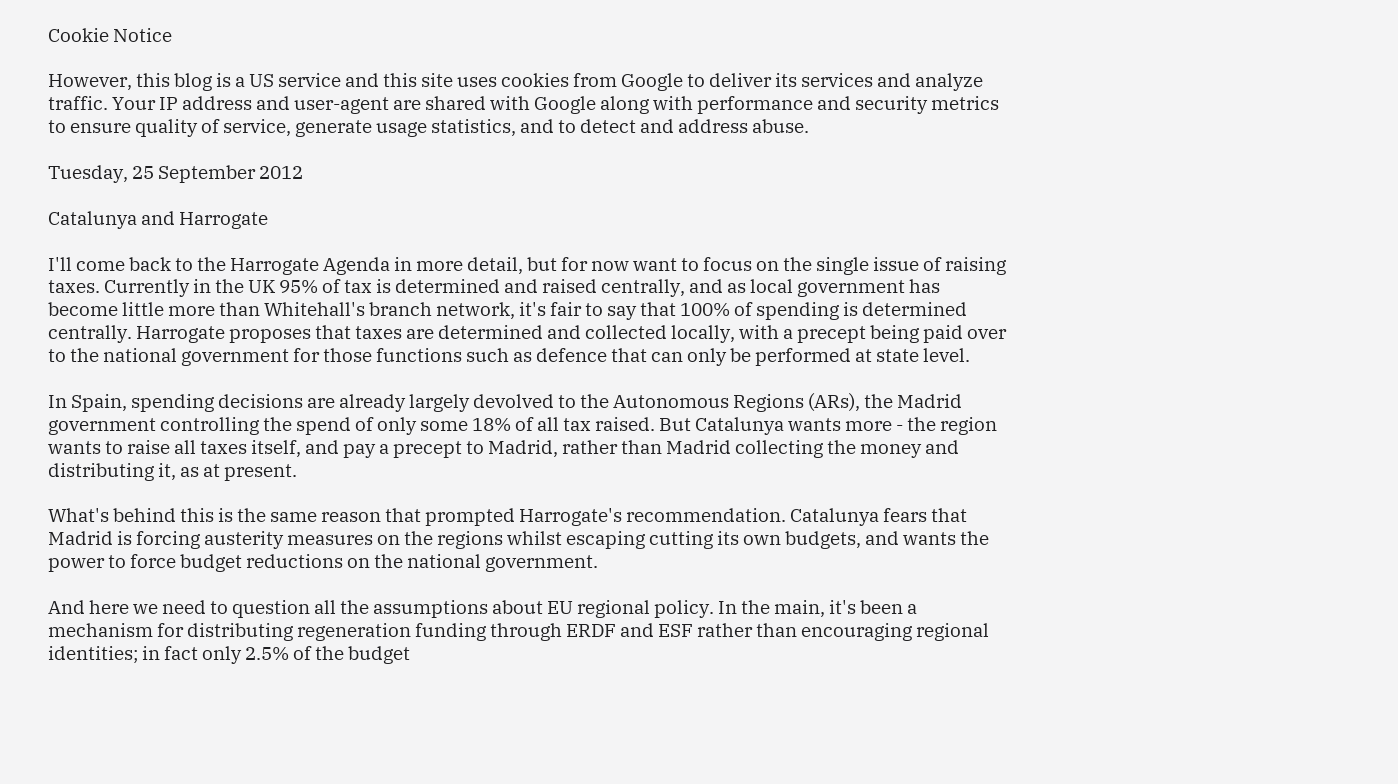Cookie Notice

However, this blog is a US service and this site uses cookies from Google to deliver its services and analyze traffic. Your IP address and user-agent are shared with Google along with performance and security metrics to ensure quality of service, generate usage statistics, and to detect and address abuse.

Tuesday, 25 September 2012

Catalunya and Harrogate

I'll come back to the Harrogate Agenda in more detail, but for now want to focus on the single issue of raising taxes. Currently in the UK 95% of tax is determined and raised centrally, and as local government has become little more than Whitehall's branch network, it's fair to say that 100% of spending is determined centrally. Harrogate proposes that taxes are determined and collected locally, with a precept being paid over to the national government for those functions such as defence that can only be performed at state level.

In Spain, spending decisions are already largely devolved to the Autonomous Regions (ARs), the Madrid government controlling the spend of only some 18% of all tax raised. But Catalunya wants more - the region wants to raise all taxes itself, and pay a precept to Madrid, rather than Madrid collecting the money and distributing it, as at present.

What's behind this is the same reason that prompted Harrogate's recommendation. Catalunya fears that Madrid is forcing austerity measures on the regions whilst escaping cutting its own budgets, and wants the power to force budget reductions on the national government.

And here we need to question all the assumptions about EU regional policy. In the main, it's been a mechanism for distributing regeneration funding through ERDF and ESF rather than encouraging regional identities; in fact only 2.5% of the budget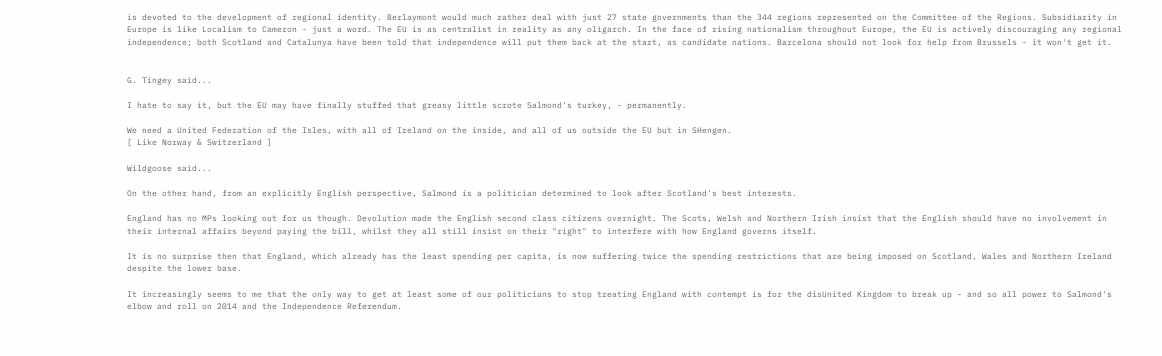is devoted to the development of regional identity. Berlaymont would much rather deal with just 27 state governments than the 344 regions represented on the Committee of the Regions. Subsidiarity in Europe is like Localism to Cameron - just a word. The EU is as centralist in reality as any oligarch. In the face of rising nationalism throughout Europe, the EU is actively discouraging any regional independence; both Scotland and Catalunya have been told that independence will put them back at the start, as candidate nations. Barcelona should not look for help from Brussels - it won't get it.


G. Tingey said...

I hate to say it, but the EU may have finally stuffed that greasy little scrote Salmond's turkey, - permanently.

We need a United Federation of the Isles, with all of Ireland on the inside, and all of us outside the EU but in SHengen.
[ Like Norway & Switzerland ]

Wildgoose said...

On the other hand, from an explicitly English perspective, Salmond is a politician determined to look after Scotland's best interests.

England has no MPs looking out for us though. Devolution made the English second class citizens overnight. The Scots, Welsh and Northern Irish insist that the English should have no involvement in their internal affairs beyond paying the bill, whilst they all still insist on their "right" to interfere with how England governs itself.

It is no surprise then that England, which already has the least spending per capita, is now suffering twice the spending restrictions that are being imposed on Scotland, Wales and Northern Ireland despite the lower base.

It increasingly seems to me that the only way to get at least some of our politicians to stop treating England with contempt is for the disUnited Kingdom to break up - and so all power to Salmond's elbow and roll on 2014 and the Independence Referendum.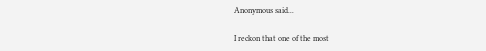Anonymous said...

I reckon that one of the most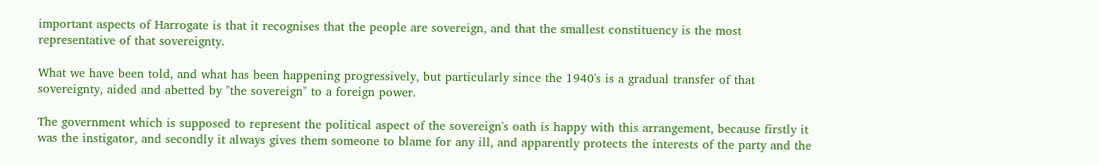important aspects of Harrogate is that it recognises that the people are sovereign, and that the smallest constituency is the most representative of that sovereignty.

What we have been told, and what has been happening progressively, but particularly since the 1940's is a gradual transfer of that sovereignty, aided and abetted by "the sovereign" to a foreign power.

The government which is supposed to represent the political aspect of the sovereign's oath is happy with this arrangement, because firstly it was the instigator, and secondly it always gives them someone to blame for any ill, and apparently protects the interests of the party and the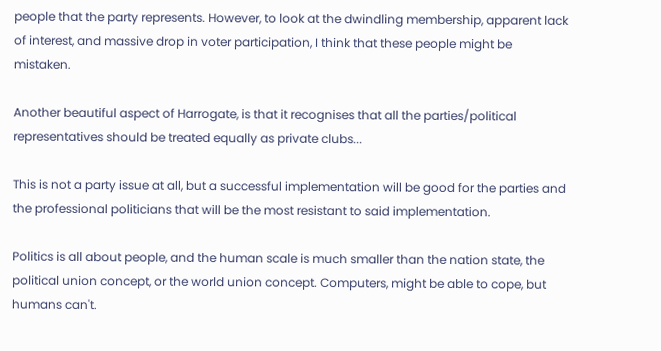people that the party represents. However, to look at the dwindling membership, apparent lack of interest, and massive drop in voter participation, I think that these people might be mistaken.

Another beautiful aspect of Harrogate, is that it recognises that all the parties/political representatives should be treated equally as private clubs...

This is not a party issue at all, but a successful implementation will be good for the parties and the professional politicians that will be the most resistant to said implementation.

Politics is all about people, and the human scale is much smaller than the nation state, the political union concept, or the world union concept. Computers, might be able to cope, but humans can't.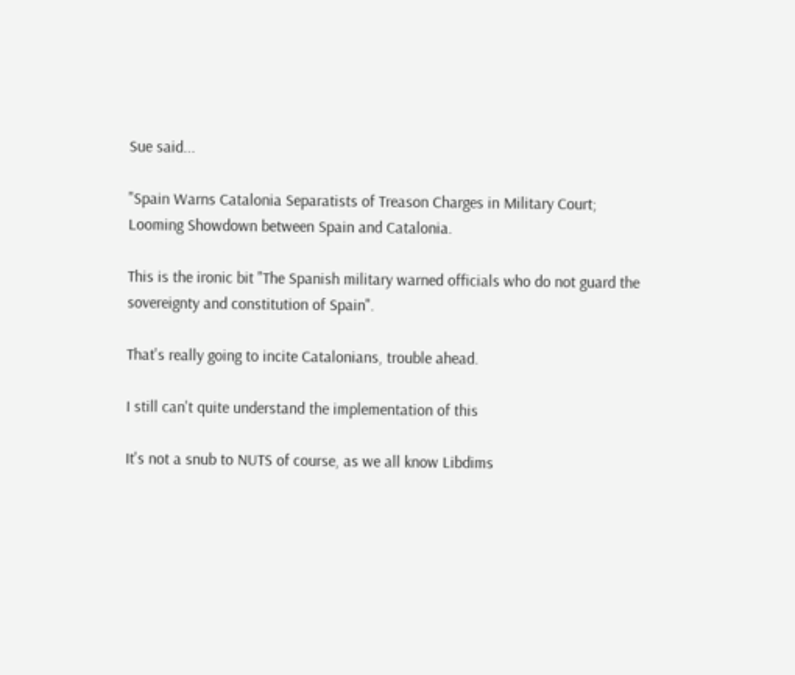Sue said...

"Spain Warns Catalonia Separatists of Treason Charges in Military Court; Looming Showdown between Spain and Catalonia.

This is the ironic bit "The Spanish military warned officials who do not guard the sovereignty and constitution of Spain".

That's really going to incite Catalonians, trouble ahead.

I still can't quite understand the implementation of this

It's not a snub to NUTS of course, as we all know Libdims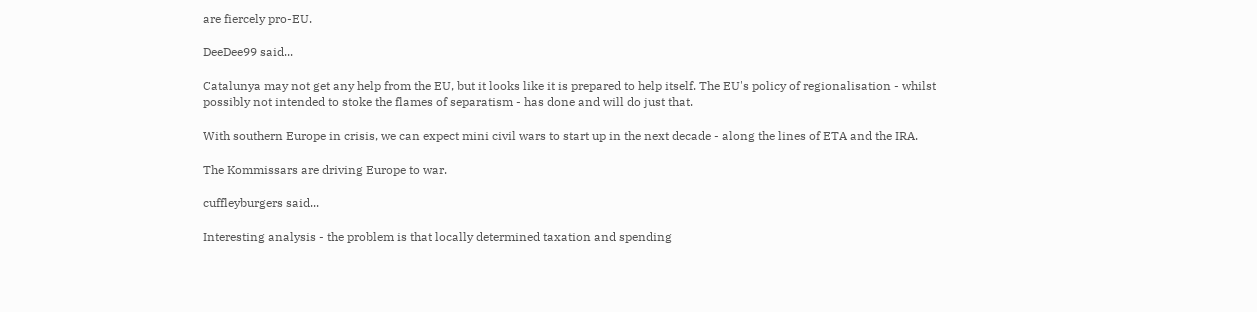are fiercely pro-EU.

DeeDee99 said...

Catalunya may not get any help from the EU, but it looks like it is prepared to help itself. The EU's policy of regionalisation - whilst possibly not intended to stoke the flames of separatism - has done and will do just that.

With southern Europe in crisis, we can expect mini civil wars to start up in the next decade - along the lines of ETA and the IRA.

The Kommissars are driving Europe to war.

cuffleyburgers said...

Interesting analysis - the problem is that locally determined taxation and spending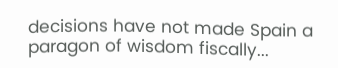decisions have not made Spain a paragon of wisdom fiscally...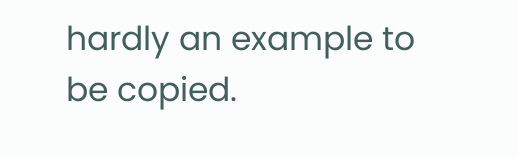hardly an example to be copied.